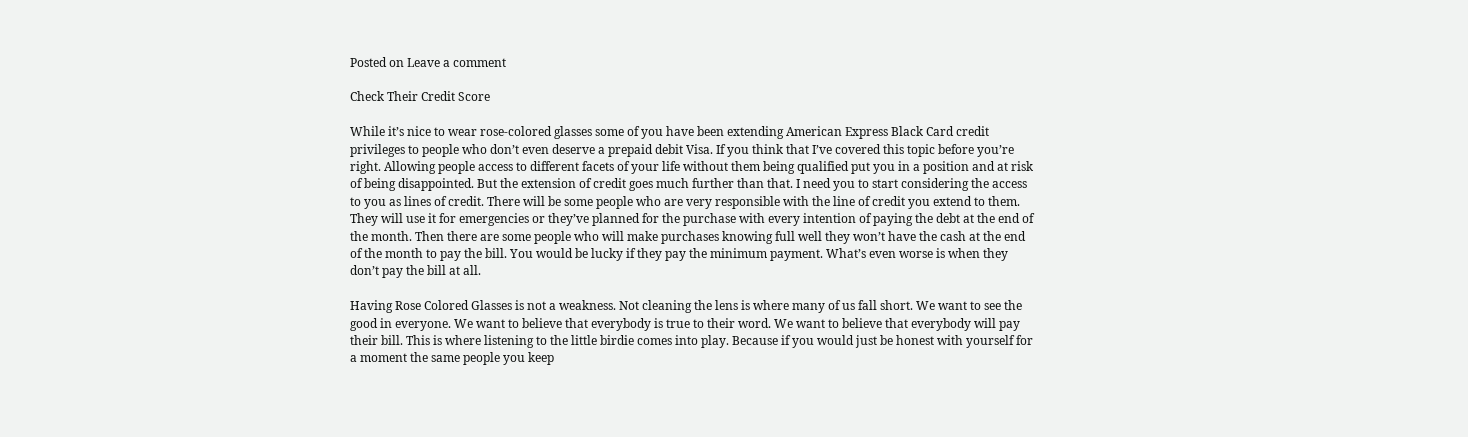Posted on Leave a comment

Check Their Credit Score

While it’s nice to wear rose-colored glasses some of you have been extending American Express Black Card credit privileges to people who don’t even deserve a prepaid debit Visa. If you think that I’ve covered this topic before you’re right. Allowing people access to different facets of your life without them being qualified put you in a position and at risk of being disappointed. But the extension of credit goes much further than that. I need you to start considering the access to you as lines of credit. There will be some people who are very responsible with the line of credit you extend to them. They will use it for emergencies or they’ve planned for the purchase with every intention of paying the debt at the end of the month. Then there are some people who will make purchases knowing full well they won’t have the cash at the end of the month to pay the bill. You would be lucky if they pay the minimum payment. What’s even worse is when they don’t pay the bill at all.

Having Rose Colored Glasses is not a weakness. Not cleaning the lens is where many of us fall short. We want to see the good in everyone. We want to believe that everybody is true to their word. We want to believe that everybody will pay their bill. This is where listening to the little birdie comes into play. Because if you would just be honest with yourself for a moment the same people you keep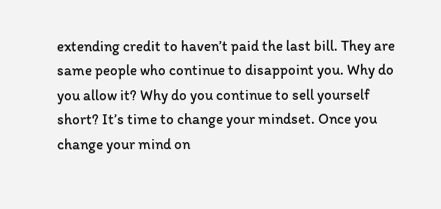extending credit to haven’t paid the last bill. They are same people who continue to disappoint you. Why do you allow it? Why do you continue to sell yourself short? It’s time to change your mindset. Once you change your mind on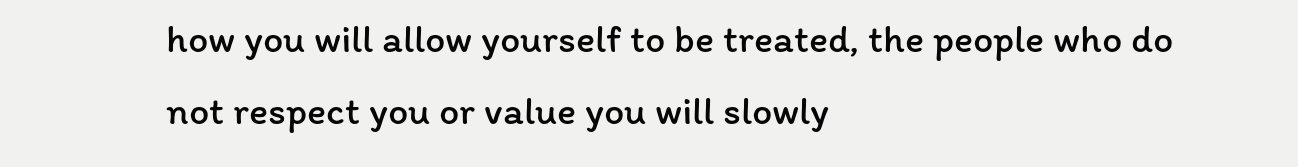how you will allow yourself to be treated, the people who do not respect you or value you will slowly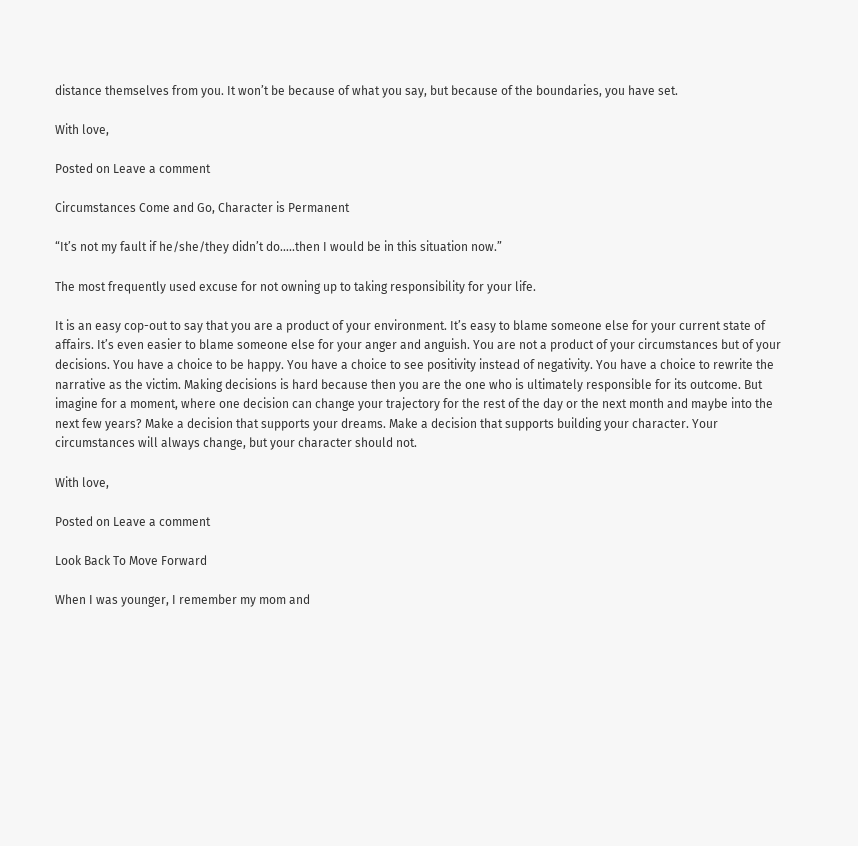distance themselves from you. It won’t be because of what you say, but because of the boundaries, you have set.

With love,

Posted on Leave a comment

Circumstances Come and Go, Character is Permanent

“It’s not my fault if he/she/they didn’t do…..then I would be in this situation now.”

The most frequently used excuse for not owning up to taking responsibility for your life.

It is an easy cop-out to say that you are a product of your environment. It’s easy to blame someone else for your current state of affairs. It’s even easier to blame someone else for your anger and anguish. You are not a product of your circumstances but of your decisions. You have a choice to be happy. You have a choice to see positivity instead of negativity. You have a choice to rewrite the narrative as the victim. Making decisions is hard because then you are the one who is ultimately responsible for its outcome. But imagine for a moment, where one decision can change your trajectory for the rest of the day or the next month and maybe into the next few years? Make a decision that supports your dreams. Make a decision that supports building your character. Your circumstances will always change, but your character should not.

With love,

Posted on Leave a comment

Look Back To Move Forward

When I was younger, I remember my mom and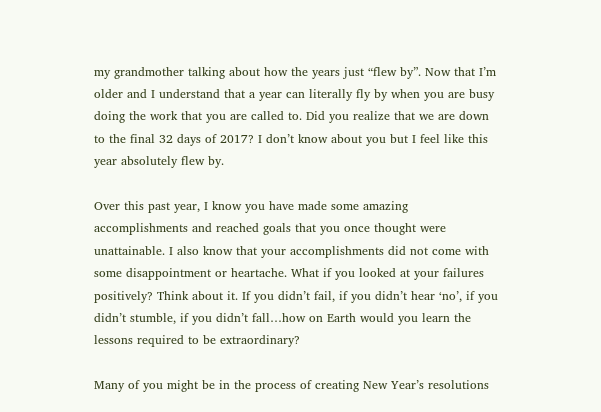my grandmother talking about how the years just “flew by”. Now that I’m older and I understand that a year can literally fly by when you are busy doing the work that you are called to. Did you realize that we are down to the final 32 days of 2017? I don’t know about you but I feel like this year absolutely flew by.

Over this past year, I know you have made some amazing accomplishments and reached goals that you once thought were unattainable. I also know that your accomplishments did not come with some disappointment or heartache. What if you looked at your failures positively? Think about it. If you didn’t fail, if you didn’t hear ‘no’, if you didn’t stumble, if you didn’t fall…how on Earth would you learn the lessons required to be extraordinary?

Many of you might be in the process of creating New Year’s resolutions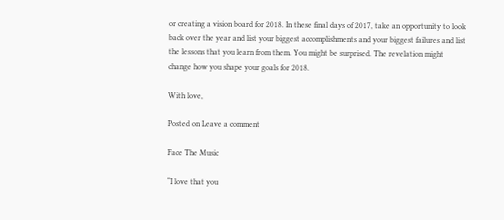or creating a vision board for 2018. In these final days of 2017, take an opportunity to look back over the year and list your biggest accomplishments and your biggest failures and list the lessons that you learn from them. You might be surprised. The revelation might change how you shape your goals for 2018.

With love,

Posted on Leave a comment

Face The Music

“I love that you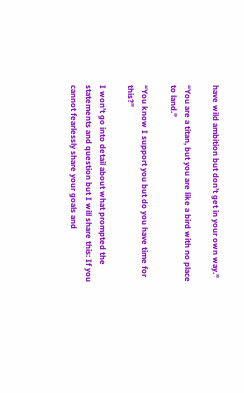have wild ambition but don’t get in your own way.”

“You are a titan, but you are like a bird with no place to land.”

“You know I support you but do you have time for this?”

I won’t go into detail about what prompted the statements and question but I will share this: If you cannot fearlessly share your goals and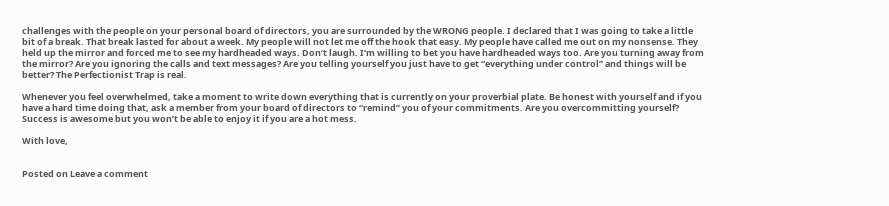challenges with the people on your personal board of directors, you are surrounded by the WRONG people. I declared that I was going to take a little bit of a break. That break lasted for about a week. My people will not let me off the hook that easy. My people have called me out on my nonsense. They held up the mirror and forced me to see my hardheaded ways. Don’t laugh. I’m willing to bet you have hardheaded ways too. Are you turning away from the mirror? Are you ignoring the calls and text messages? Are you telling yourself you just have to get “everything under control” and things will be better? The Perfectionist Trap is real.

Whenever you feel overwhelmed, take a moment to write down everything that is currently on your proverbial plate. Be honest with yourself and if you have a hard time doing that, ask a member from your board of directors to “remind” you of your commitments. Are you overcommitting yourself? Success is awesome but you won’t be able to enjoy it if you are a hot mess.

With love,


Posted on Leave a comment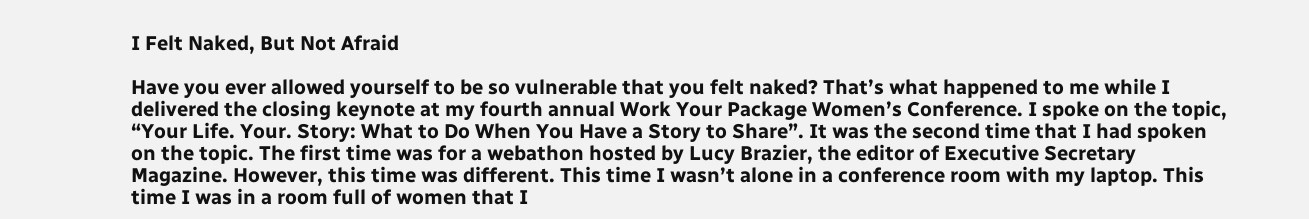I Felt Naked, But Not Afraid

Have you ever allowed yourself to be so vulnerable that you felt naked? That’s what happened to me while I delivered the closing keynote at my fourth annual Work Your Package Women’s Conference. I spoke on the topic, “Your Life. Your. Story: What to Do When You Have a Story to Share”. It was the second time that I had spoken on the topic. The first time was for a webathon hosted by Lucy Brazier, the editor of Executive Secretary Magazine. However, this time was different. This time I wasn’t alone in a conference room with my laptop. This time I was in a room full of women that I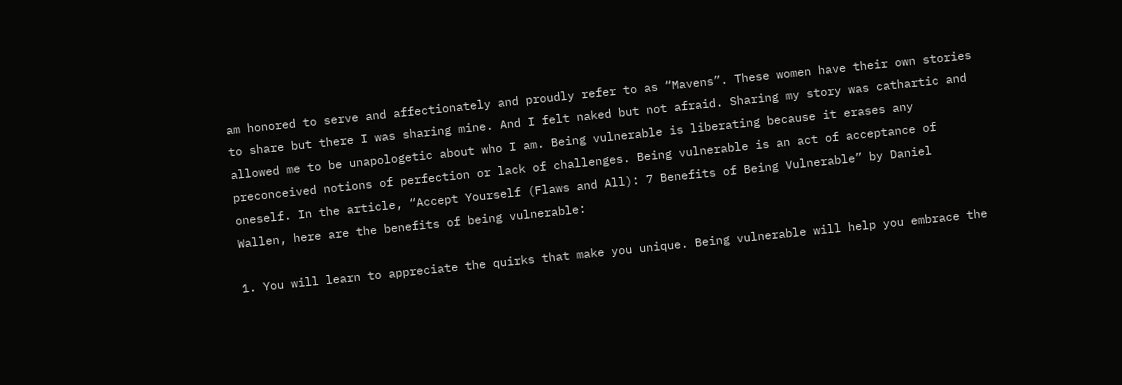am honored to serve and affectionately and proudly refer to as “Mavens”. These women have their own stories to share but there I was sharing mine. And I felt naked but not afraid. Sharing my story was cathartic and allowed me to be unapologetic about who I am. Being vulnerable is liberating because it erases any preconceived notions of perfection or lack of challenges. Being vulnerable is an act of acceptance of oneself. In the article, “Accept Yourself (Flaws and All): 7 Benefits of Being Vulnerable” by Daniel Wallen, here are the benefits of being vulnerable:

1. You will learn to appreciate the quirks that make you unique. Being vulnerable will help you embrace the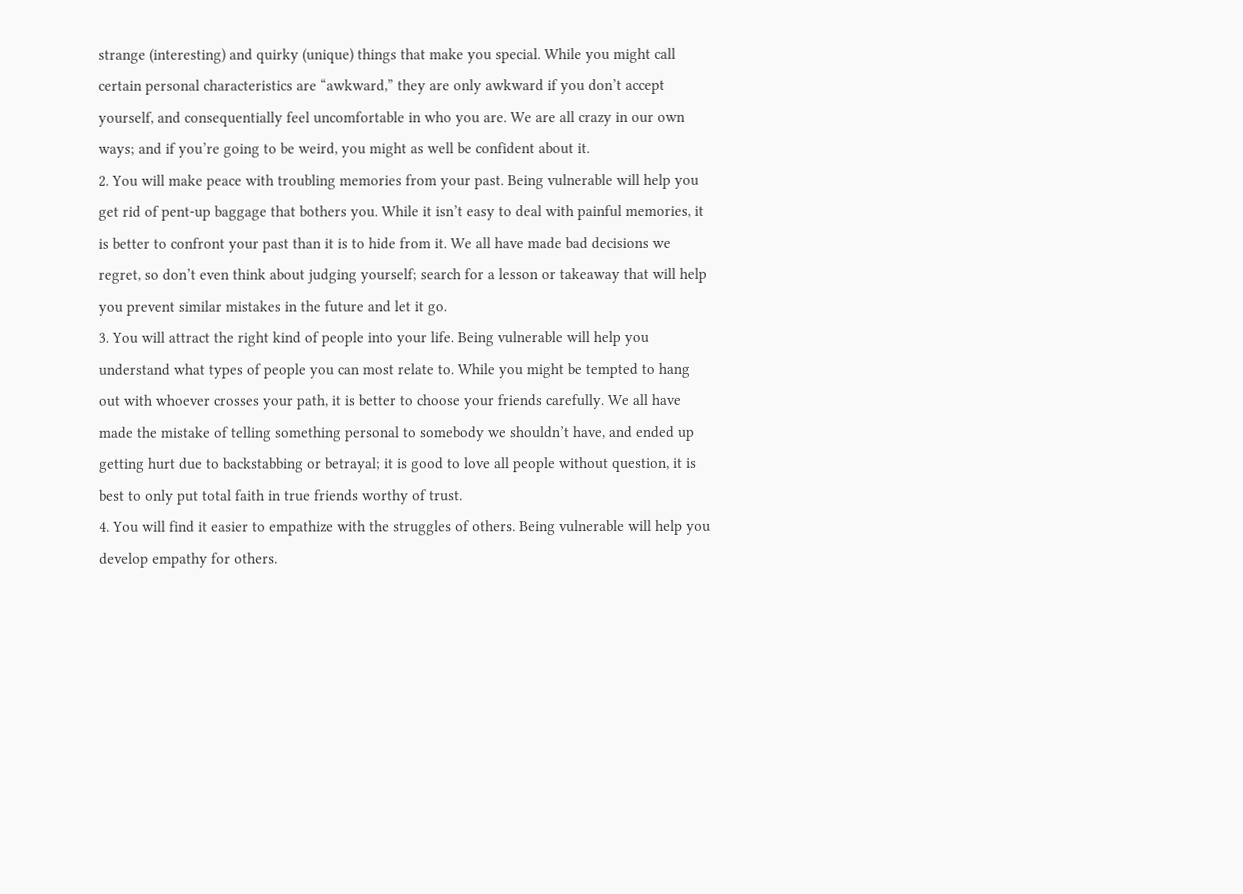strange (interesting) and quirky (unique) things that make you special. While you might call certain personal characteristics are “awkward,” they are only awkward if you don’t accept yourself, and consequentially feel uncomfortable in who you are. We are all crazy in our own ways; and if you’re going to be weird, you might as well be confident about it.
2. You will make peace with troubling memories from your past. Being vulnerable will help you get rid of pent-up baggage that bothers you. While it isn’t easy to deal with painful memories, it is better to confront your past than it is to hide from it. We all have made bad decisions we regret, so don’t even think about judging yourself; search for a lesson or takeaway that will help you prevent similar mistakes in the future and let it go.
3. You will attract the right kind of people into your life. Being vulnerable will help you understand what types of people you can most relate to. While you might be tempted to hang out with whoever crosses your path, it is better to choose your friends carefully. We all have made the mistake of telling something personal to somebody we shouldn’t have, and ended up getting hurt due to backstabbing or betrayal; it is good to love all people without question, it is best to only put total faith in true friends worthy of trust.
4. You will find it easier to empathize with the struggles of others. Being vulnerable will help you develop empathy for others.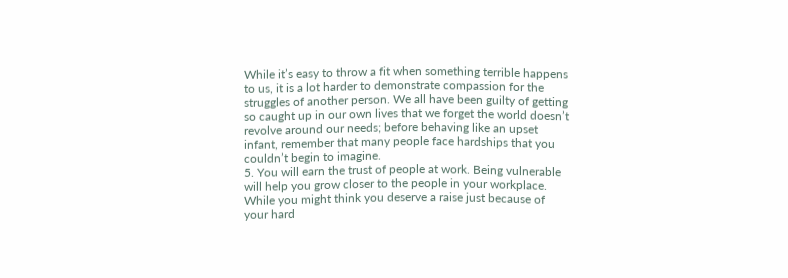While it’s easy to throw a fit when something terrible happens to us, it is a lot harder to demonstrate compassion for the struggles of another person. We all have been guilty of getting so caught up in our own lives that we forget the world doesn’t revolve around our needs; before behaving like an upset infant, remember that many people face hardships that you couldn’t begin to imagine.
5. You will earn the trust of people at work. Being vulnerable will help you grow closer to the people in your workplace. While you might think you deserve a raise just because of your hard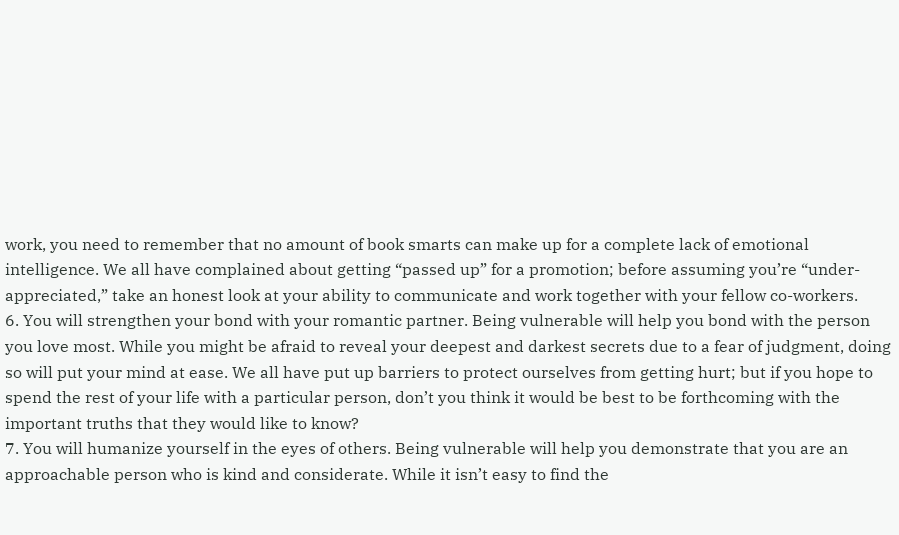work, you need to remember that no amount of book smarts can make up for a complete lack of emotional intelligence. We all have complained about getting “passed up” for a promotion; before assuming you’re “under-appreciated,” take an honest look at your ability to communicate and work together with your fellow co-workers.
6. You will strengthen your bond with your romantic partner. Being vulnerable will help you bond with the person you love most. While you might be afraid to reveal your deepest and darkest secrets due to a fear of judgment, doing so will put your mind at ease. We all have put up barriers to protect ourselves from getting hurt; but if you hope to spend the rest of your life with a particular person, don’t you think it would be best to be forthcoming with the important truths that they would like to know?
7. You will humanize yourself in the eyes of others. Being vulnerable will help you demonstrate that you are an approachable person who is kind and considerate. While it isn’t easy to find the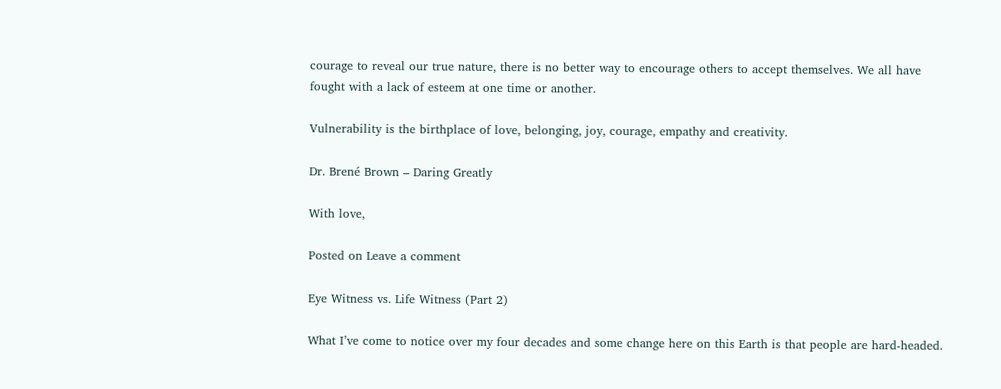courage to reveal our true nature, there is no better way to encourage others to accept themselves. We all have fought with a lack of esteem at one time or another.

Vulnerability is the birthplace of love, belonging, joy, courage, empathy and creativity.

Dr. Brené Brown – Daring Greatly

With love,

Posted on Leave a comment

Eye Witness vs. Life Witness (Part 2)

What I’ve come to notice over my four decades and some change here on this Earth is that people are hard-headed.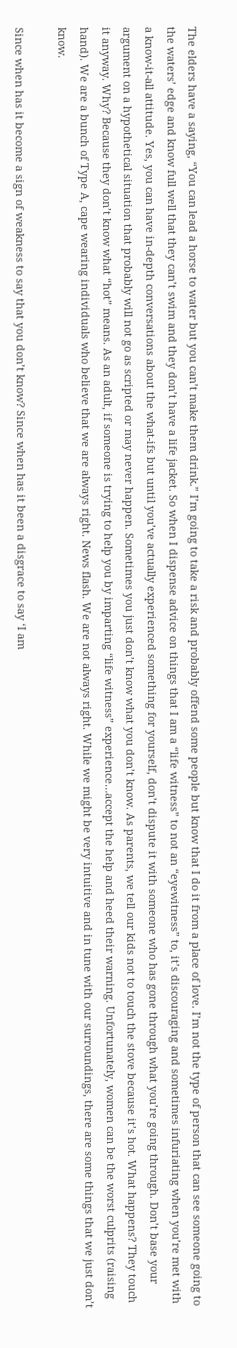The elders have a saying, “You can lead a horse to water but you can’t make them drink.” I’m going to take a risk and probably offend some people but know that I do it from a place of love. I’m not the type of person that can see someone going to the waters’ edge and know full well that they can’t swim and they don’t have a life jacket. So when I dispense advice on things that I am a “life witness” to not an “eyewitness” to, it’s discouraging and sometimes infuriating when you’re met with a know-it-all attitude. Yes, you can have in-depth conversations about the what-ifs but until you’ve actually experienced something for yourself, don’t dispute it with someone who has gone through what you’re going through. Don’t base your argument on a hypothetical situation that probably will not go as scripted or may never happen. Sometimes you just don’t know what you don’t know. As parents, we tell our kids not to touch the stove because it’s hot. What happens? They touch it anyway. Why? Because they don’t know what “hot” means. As an adult, if someone is trying to help you by imparting “life witness” experience…accept the help and heed their warning. Unfortunately, women can be the worst culprits (raising hand). We are a bunch of Type A, cape wearing individuals who believe that we are always right. News flash. We are not always right. While we might be very intuitive and in tune with our surroundings, there are some things that we just don’t know.

Since when has it become a sign of weakness to say that you don’t know? Since when has it been a disgrace to say ‘I am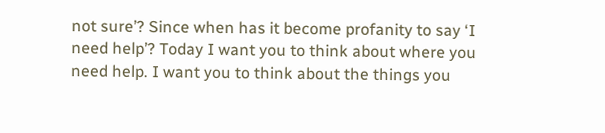not sure’? Since when has it become profanity to say ‘I need help’? Today I want you to think about where you need help. I want you to think about the things you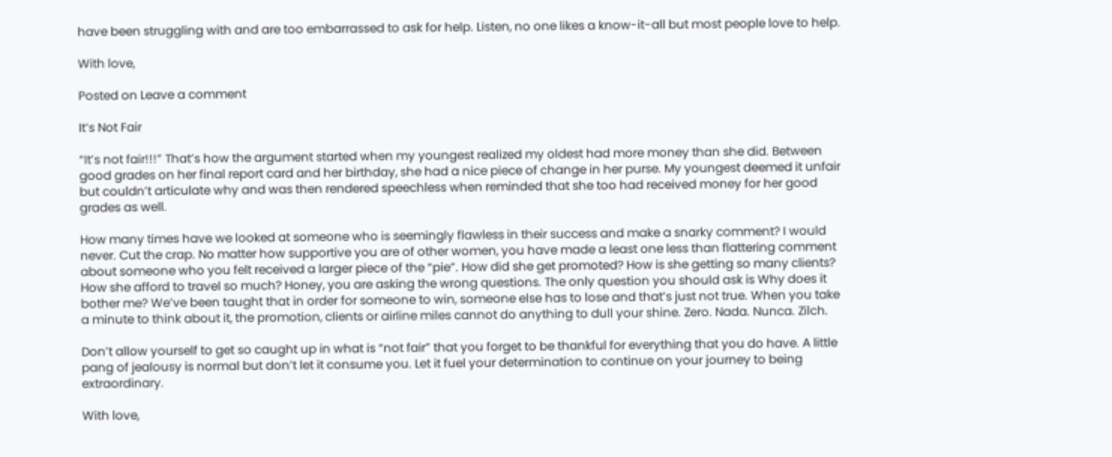have been struggling with and are too embarrassed to ask for help. Listen, no one likes a know-it-all but most people love to help.

With love,

Posted on Leave a comment

It’s Not Fair

“It’s not fair!!!” That’s how the argument started when my youngest realized my oldest had more money than she did. Between good grades on her final report card and her birthday, she had a nice piece of change in her purse. My youngest deemed it unfair but couldn’t articulate why and was then rendered speechless when reminded that she too had received money for her good grades as well.

How many times have we looked at someone who is seemingly flawless in their success and make a snarky comment? I would never. Cut the crap. No matter how supportive you are of other women, you have made a least one less than flattering comment about someone who you felt received a larger piece of the “pie”. How did she get promoted? How is she getting so many clients? How she afford to travel so much? Honey, you are asking the wrong questions. The only question you should ask is Why does it bother me? We’ve been taught that in order for someone to win, someone else has to lose and that’s just not true. When you take a minute to think about it, the promotion, clients or airline miles cannot do anything to dull your shine. Zero. Nada. Nunca. Zilch.

Don’t allow yourself to get so caught up in what is “not fair” that you forget to be thankful for everything that you do have. A little pang of jealousy is normal but don’t let it consume you. Let it fuel your determination to continue on your journey to being extraordinary.

With love,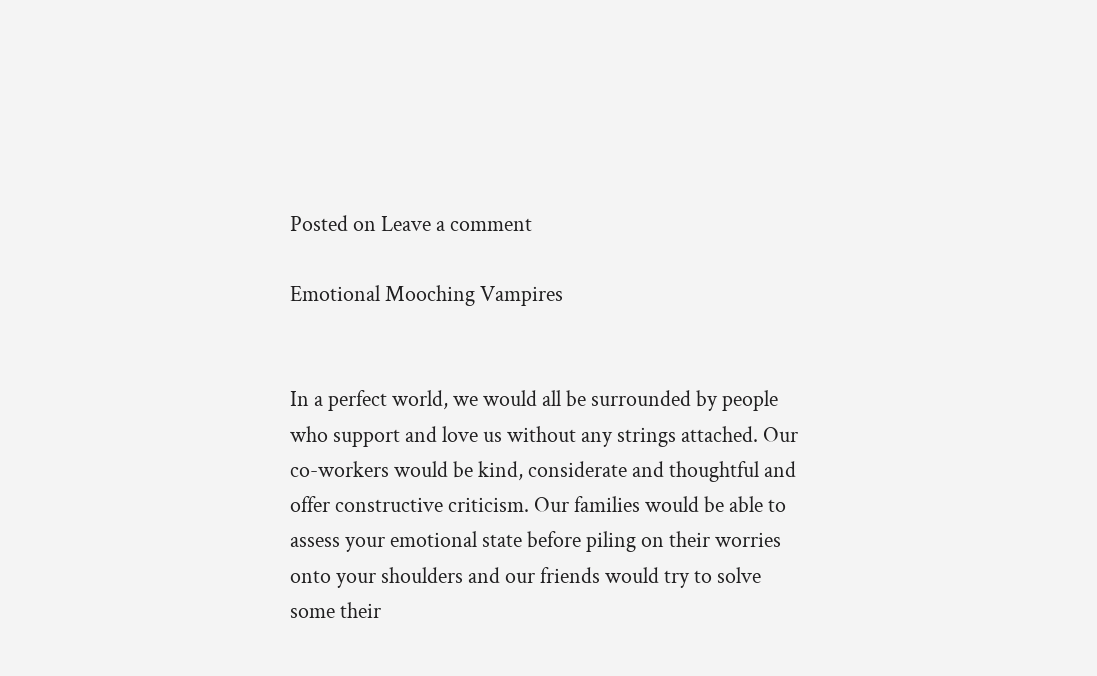Posted on Leave a comment

Emotional Mooching Vampires


In a perfect world, we would all be surrounded by people who support and love us without any strings attached. Our co-workers would be kind, considerate and thoughtful and offer constructive criticism. Our families would be able to assess your emotional state before piling on their worries onto your shoulders and our friends would try to solve some their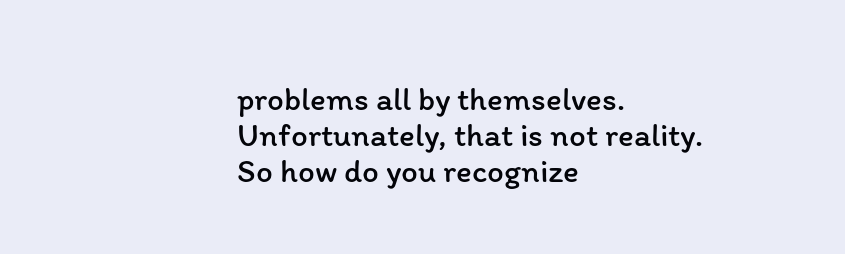problems all by themselves. Unfortunately, that is not reality. So how do you recognize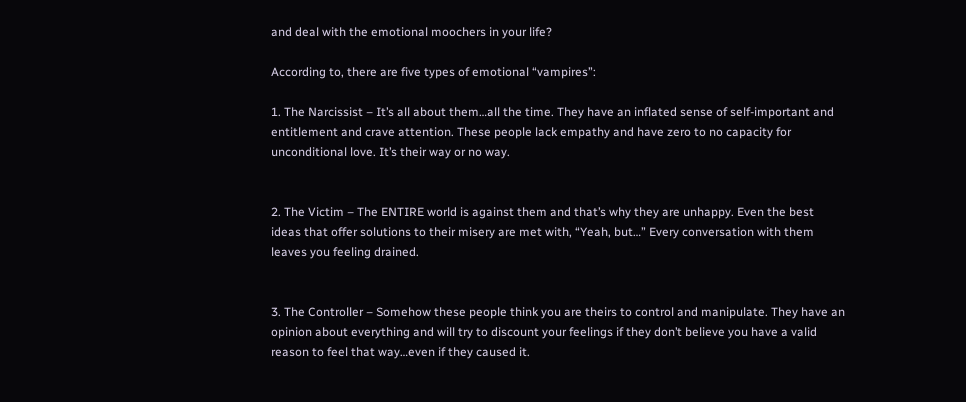and deal with the emotional moochers in your life?

According to, there are five types of emotional “vampires”:

1. The Narcissist – It’s all about them…all the time. They have an inflated sense of self-important and entitlement and crave attention. These people lack empathy and have zero to no capacity for unconditional love. It’s their way or no way.


2. The Victim – The ENTIRE world is against them and that’s why they are unhappy. Even the best ideas that offer solutions to their misery are met with, “Yeah, but…” Every conversation with them leaves you feeling drained.


3. The Controller – Somehow these people think you are theirs to control and manipulate. They have an opinion about everything and will try to discount your feelings if they don’t believe you have a valid reason to feel that way…even if they caused it.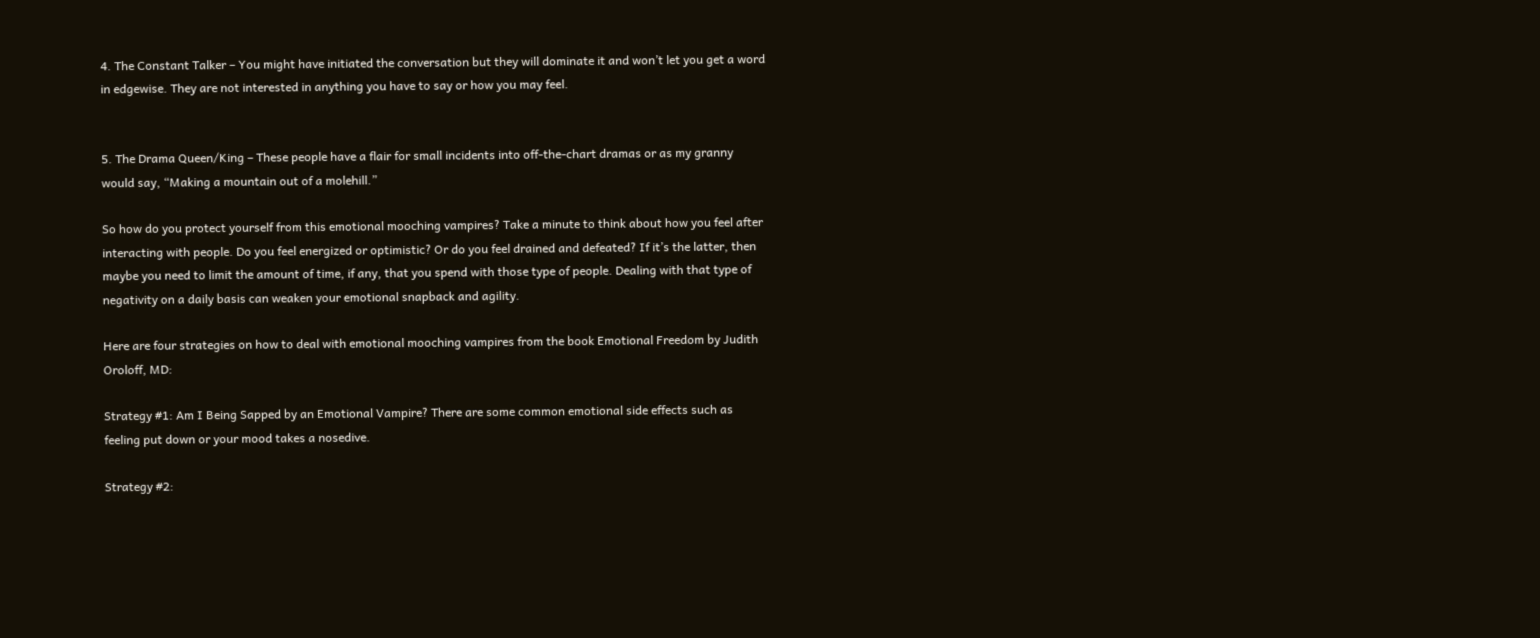4. The Constant Talker – You might have initiated the conversation but they will dominate it and won’t let you get a word in edgewise. They are not interested in anything you have to say or how you may feel.


5. The Drama Queen/King – These people have a flair for small incidents into off-the-chart dramas or as my granny would say, “Making a mountain out of a molehill.”

So how do you protect yourself from this emotional mooching vampires? Take a minute to think about how you feel after interacting with people. Do you feel energized or optimistic? Or do you feel drained and defeated? If it’s the latter, then maybe you need to limit the amount of time, if any, that you spend with those type of people. Dealing with that type of negativity on a daily basis can weaken your emotional snapback and agility.

Here are four strategies on how to deal with emotional mooching vampires from the book Emotional Freedom by Judith Oroloff, MD:

Strategy #1: Am I Being Sapped by an Emotional Vampire? There are some common emotional side effects such as feeling put down or your mood takes a nosedive.

Strategy #2: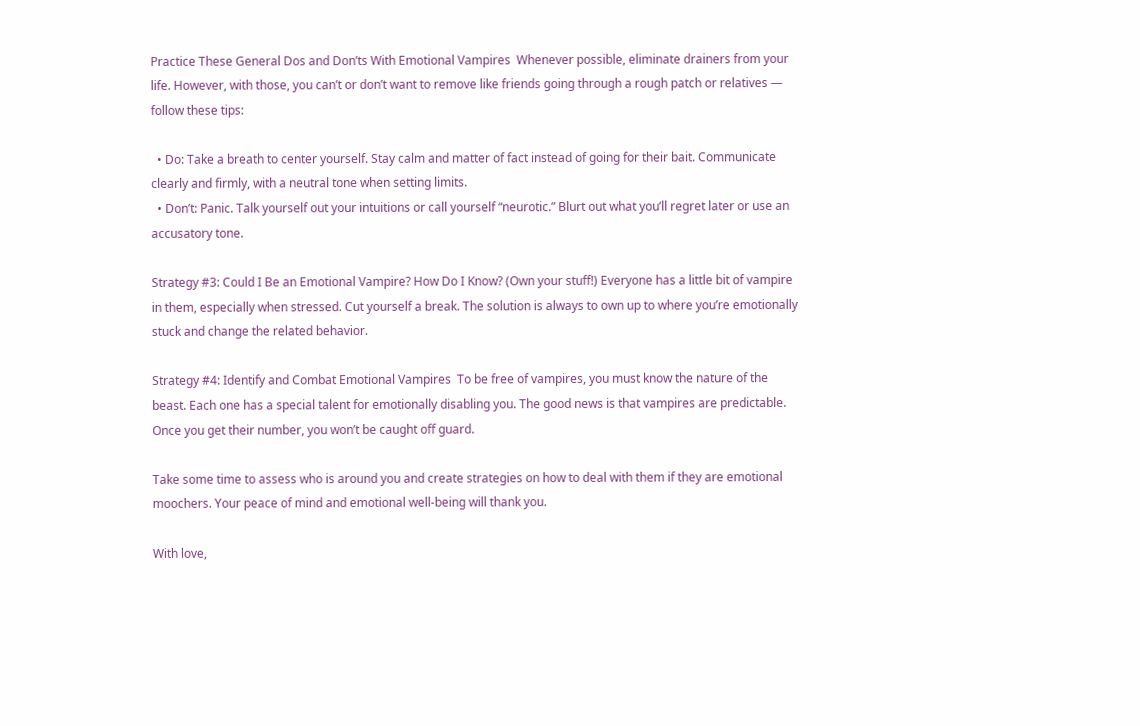Practice These General Dos and Don’ts With Emotional Vampires  Whenever possible, eliminate drainers from your life. However, with those, you can’t or don’t want to remove like friends going through a rough patch or relatives — follow these tips:

  • Do: Take a breath to center yourself. Stay calm and matter of fact instead of going for their bait. Communicate clearly and firmly, with a neutral tone when setting limits.
  • Don’t: Panic. Talk yourself out your intuitions or call yourself “neurotic.” Blurt out what you’ll regret later or use an accusatory tone.

Strategy #3: Could I Be an Emotional Vampire? How Do I Know? (Own your stuff!) Everyone has a little bit of vampire in them, especially when stressed. Cut yourself a break. The solution is always to own up to where you’re emotionally stuck and change the related behavior.

Strategy #4: Identify and Combat Emotional Vampires  To be free of vampires, you must know the nature of the beast. Each one has a special talent for emotionally disabling you. The good news is that vampires are predictable. Once you get their number, you won’t be caught off guard.

Take some time to assess who is around you and create strategies on how to deal with them if they are emotional moochers. Your peace of mind and emotional well-being will thank you.

With love,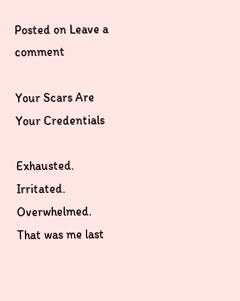Posted on Leave a comment

Your Scars Are Your Credentials

Exhausted. Irritated. Overwhelmed. That was me last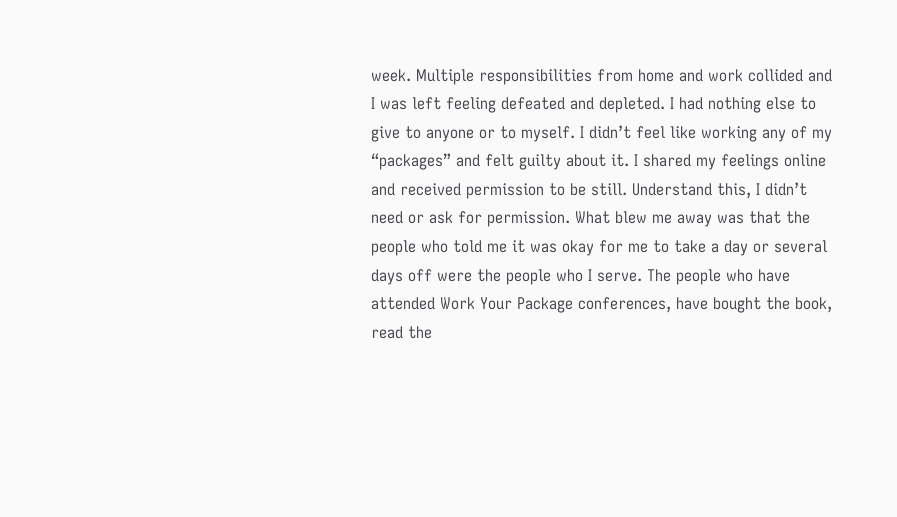week. Multiple responsibilities from home and work collided and I was left feeling defeated and depleted. I had nothing else to give to anyone or to myself. I didn’t feel like working any of my “packages” and felt guilty about it. I shared my feelings online and received permission to be still. Understand this, I didn’t need or ask for permission. What blew me away was that the people who told me it was okay for me to take a day or several days off were the people who I serve. The people who have attended Work Your Package conferences, have bought the book, read the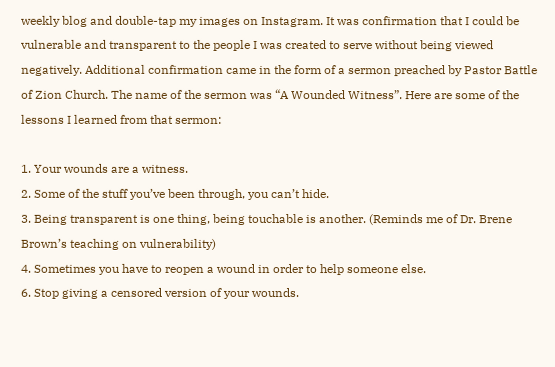weekly blog and double-tap my images on Instagram. It was confirmation that I could be vulnerable and transparent to the people I was created to serve without being viewed negatively. Additional confirmation came in the form of a sermon preached by Pastor Battle of Zion Church. The name of the sermon was “A Wounded Witness”. Here are some of the lessons I learned from that sermon:

1. Your wounds are a witness.
2. Some of the stuff you’ve been through, you can’t hide.
3. Being transparent is one thing, being touchable is another. (Reminds me of Dr. Brene Brown’s teaching on vulnerability)
4. Sometimes you have to reopen a wound in order to help someone else.
6. Stop giving a censored version of your wounds.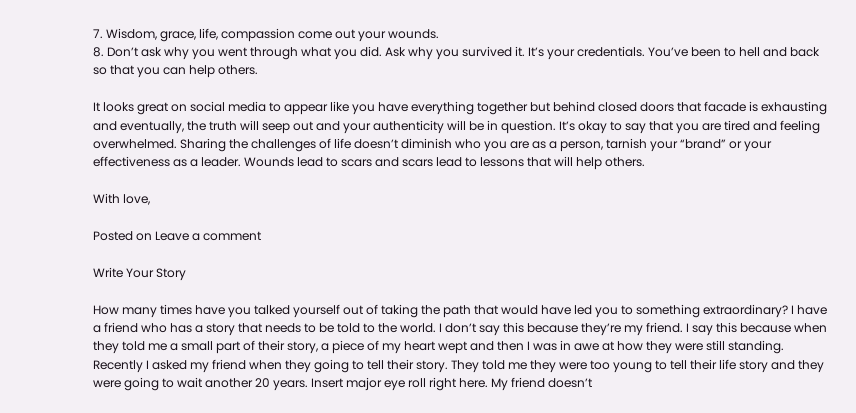7. Wisdom, grace, life, compassion come out your wounds.
8. Don’t ask why you went through what you did. Ask why you survived it. It’s your credentials. You’ve been to hell and back so that you can help others.

It looks great on social media to appear like you have everything together but behind closed doors that facade is exhausting and eventually, the truth will seep out and your authenticity will be in question. It’s okay to say that you are tired and feeling overwhelmed. Sharing the challenges of life doesn’t diminish who you are as a person, tarnish your “brand” or your effectiveness as a leader. Wounds lead to scars and scars lead to lessons that will help others.

With love,

Posted on Leave a comment

Write Your Story

How many times have you talked yourself out of taking the path that would have led you to something extraordinary? I have a friend who has a story that needs to be told to the world. I don’t say this because they’re my friend. I say this because when they told me a small part of their story, a piece of my heart wept and then I was in awe at how they were still standing. Recently I asked my friend when they going to tell their story. They told me they were too young to tell their life story and they were going to wait another 20 years. Insert major eye roll right here. My friend doesn’t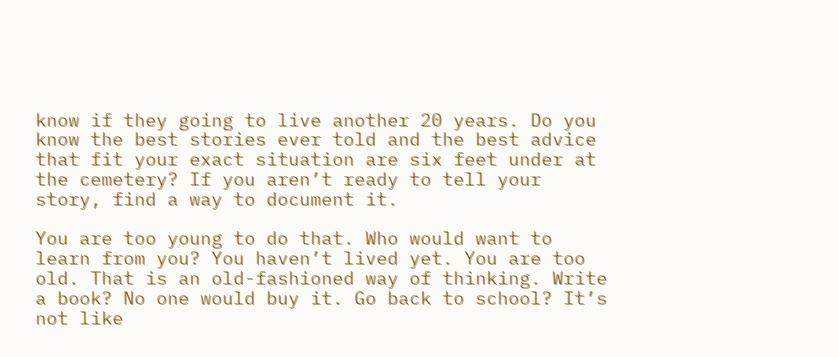know if they going to live another 20 years. Do you know the best stories ever told and the best advice that fit your exact situation are six feet under at the cemetery? If you aren’t ready to tell your story, find a way to document it.

You are too young to do that. Who would want to learn from you? You haven’t lived yet. You are too old. That is an old-fashioned way of thinking. Write a book? No one would buy it. Go back to school? It’s not like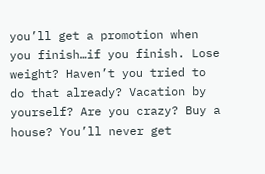you’ll get a promotion when you finish…if you finish. Lose weight? Haven’t you tried to do that already? Vacation by yourself? Are you crazy? Buy a house? You’ll never get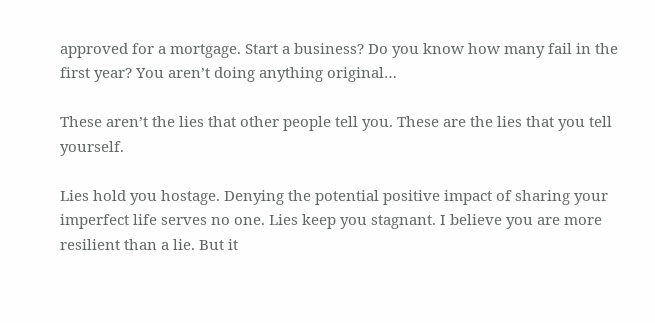approved for a mortgage. Start a business? Do you know how many fail in the first year? You aren’t doing anything original…

These aren’t the lies that other people tell you. These are the lies that you tell yourself.

Lies hold you hostage. Denying the potential positive impact of sharing your imperfect life serves no one. Lies keep you stagnant. I believe you are more resilient than a lie. But it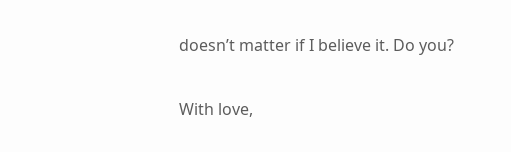doesn’t matter if I believe it. Do you?

With love,